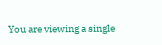You are viewing a single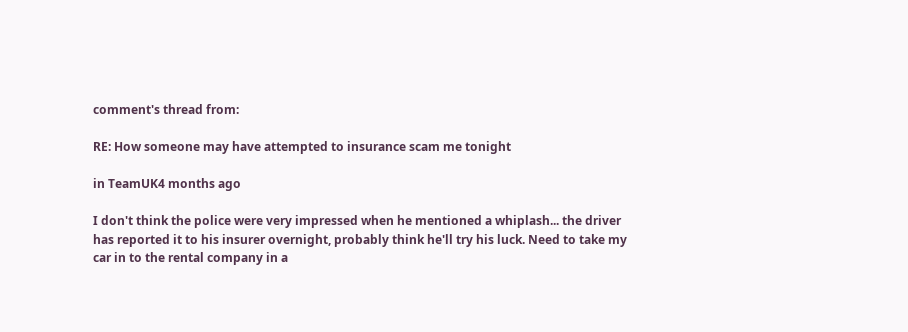comment's thread from:

RE: How someone may have attempted to insurance scam me tonight

in TeamUK4 months ago

I don't think the police were very impressed when he mentioned a whiplash... the driver has reported it to his insurer overnight, probably think he'll try his luck. Need to take my car in to the rental company in a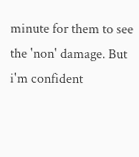minute for them to see the 'non' damage. But i'm confident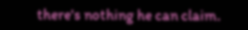there's nothing he can claim.